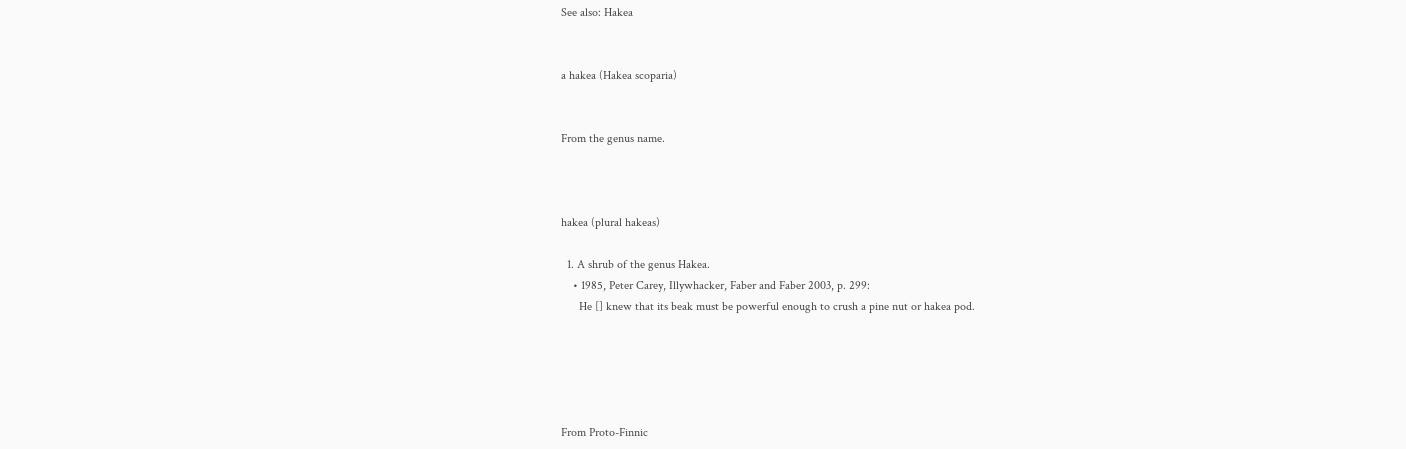See also: Hakea


a hakea (Hakea scoparia)


From the genus name.



hakea (plural hakeas)

  1. A shrub of the genus Hakea.
    • 1985, Peter Carey, Illywhacker, Faber and Faber 2003, p. 299:
      He [] knew that its beak must be powerful enough to crush a pine nut or hakea pod.





From Proto-Finnic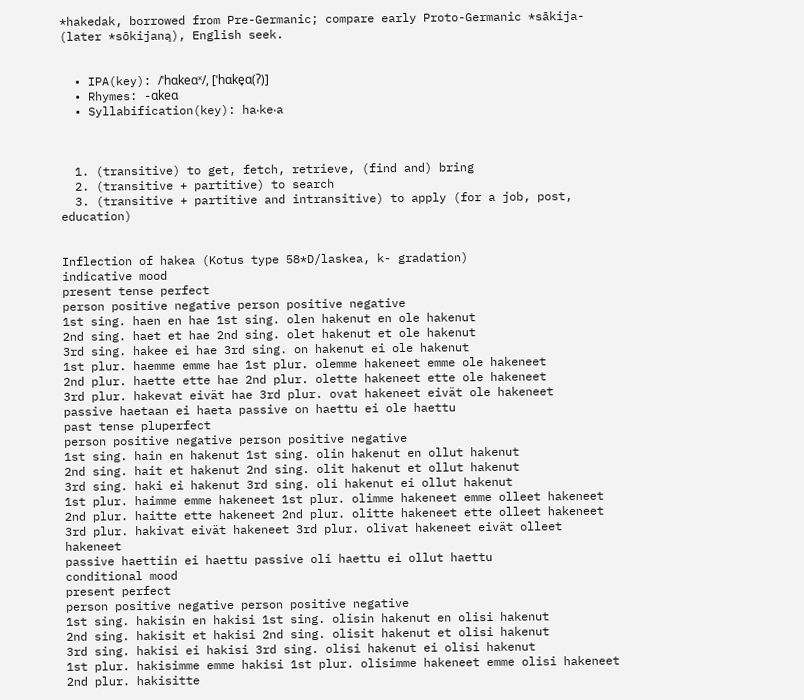*hakedak, borrowed from Pre-Germanic; compare early Proto-Germanic *sākija- (later *sōkijaną), English seek.


  • IPA(key): /ˈhɑkeɑˣ/, [ˈhɑke̞ɑ(ʔ)]
  • Rhymes: -ɑkeɑ
  • Syllabification(key): ha‧ke‧a



  1. (transitive) to get, fetch, retrieve, (find and) bring
  2. (transitive + partitive) to search
  3. (transitive + partitive and intransitive) to apply (for a job, post, education)


Inflection of hakea (Kotus type 58*D/laskea, k- gradation)
indicative mood
present tense perfect
person positive negative person positive negative
1st sing. haen en hae 1st sing. olen hakenut en ole hakenut
2nd sing. haet et hae 2nd sing. olet hakenut et ole hakenut
3rd sing. hakee ei hae 3rd sing. on hakenut ei ole hakenut
1st plur. haemme emme hae 1st plur. olemme hakeneet emme ole hakeneet
2nd plur. haette ette hae 2nd plur. olette hakeneet ette ole hakeneet
3rd plur. hakevat eivät hae 3rd plur. ovat hakeneet eivät ole hakeneet
passive haetaan ei haeta passive on haettu ei ole haettu
past tense pluperfect
person positive negative person positive negative
1st sing. hain en hakenut 1st sing. olin hakenut en ollut hakenut
2nd sing. hait et hakenut 2nd sing. olit hakenut et ollut hakenut
3rd sing. haki ei hakenut 3rd sing. oli hakenut ei ollut hakenut
1st plur. haimme emme hakeneet 1st plur. olimme hakeneet emme olleet hakeneet
2nd plur. haitte ette hakeneet 2nd plur. olitte hakeneet ette olleet hakeneet
3rd plur. hakivat eivät hakeneet 3rd plur. olivat hakeneet eivät olleet hakeneet
passive haettiin ei haettu passive oli haettu ei ollut haettu
conditional mood
present perfect
person positive negative person positive negative
1st sing. hakisin en hakisi 1st sing. olisin hakenut en olisi hakenut
2nd sing. hakisit et hakisi 2nd sing. olisit hakenut et olisi hakenut
3rd sing. hakisi ei hakisi 3rd sing. olisi hakenut ei olisi hakenut
1st plur. hakisimme emme hakisi 1st plur. olisimme hakeneet emme olisi hakeneet
2nd plur. hakisitte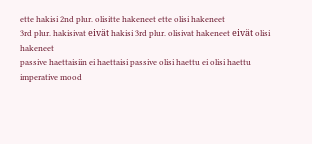ette hakisi 2nd plur. olisitte hakeneet ette olisi hakeneet
3rd plur. hakisivat eivät hakisi 3rd plur. olisivat hakeneet eivät olisi hakeneet
passive haettaisiin ei haettaisi passive olisi haettu ei olisi haettu
imperative mood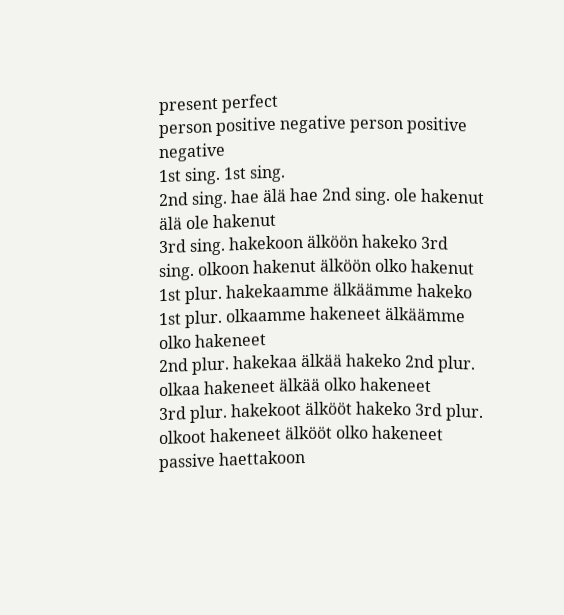present perfect
person positive negative person positive negative
1st sing. 1st sing.
2nd sing. hae älä hae 2nd sing. ole hakenut älä ole hakenut
3rd sing. hakekoon älköön hakeko 3rd sing. olkoon hakenut älköön olko hakenut
1st plur. hakekaamme älkäämme hakeko 1st plur. olkaamme hakeneet älkäämme olko hakeneet
2nd plur. hakekaa älkää hakeko 2nd plur. olkaa hakeneet älkää olko hakeneet
3rd plur. hakekoot älkööt hakeko 3rd plur. olkoot hakeneet älkööt olko hakeneet
passive haettakoon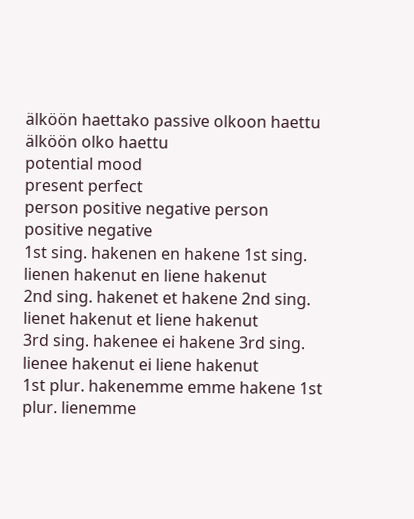älköön haettako passive olkoon haettu älköön olko haettu
potential mood
present perfect
person positive negative person positive negative
1st sing. hakenen en hakene 1st sing. lienen hakenut en liene hakenut
2nd sing. hakenet et hakene 2nd sing. lienet hakenut et liene hakenut
3rd sing. hakenee ei hakene 3rd sing. lienee hakenut ei liene hakenut
1st plur. hakenemme emme hakene 1st plur. lienemme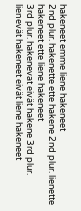hakeneet emme liene hakeneet
2nd plur. hakenette ette hakene 2nd plur. lienette hakeneet ette liene hakeneet
3rd plur. hakenevat eivät hakene 3rd plur. lienevät hakeneet eivät liene hakeneet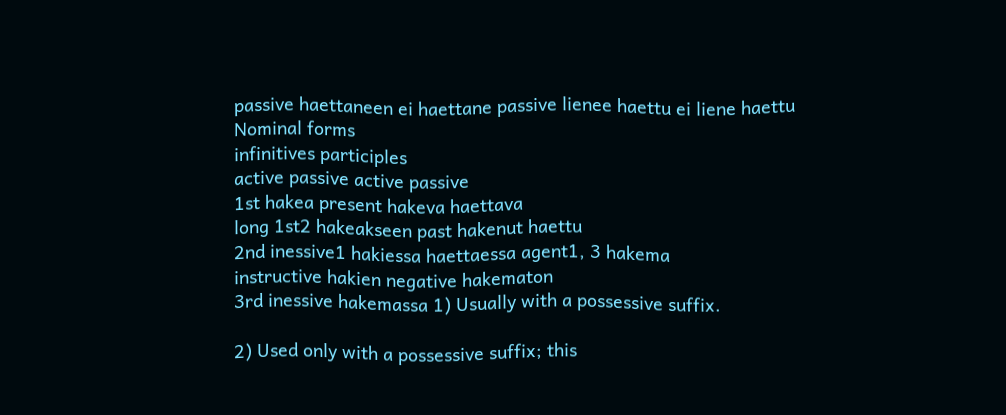passive haettaneen ei haettane passive lienee haettu ei liene haettu
Nominal forms
infinitives participles
active passive active passive
1st hakea present hakeva haettava
long 1st2 hakeakseen past hakenut haettu
2nd inessive1 hakiessa haettaessa agent1, 3 hakema
instructive hakien negative hakematon
3rd inessive hakemassa 1) Usually with a possessive suffix.

2) Used only with a possessive suffix; this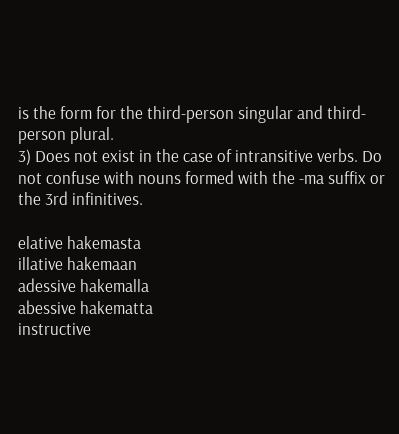is the form for the third-person singular and third-person plural.
3) Does not exist in the case of intransitive verbs. Do not confuse with nouns formed with the -ma suffix or the 3rd infinitives.

elative hakemasta
illative hakemaan
adessive hakemalla
abessive hakematta
instructive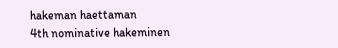hakeman haettaman
4th nominative hakeminen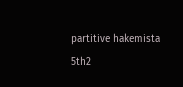partitive hakemista
5th2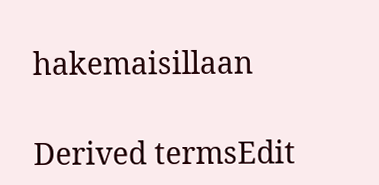hakemaisillaan

Derived termsEdit